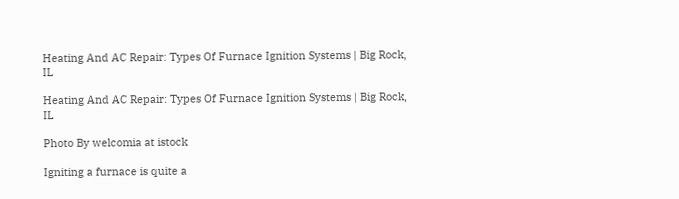Heating And AC Repair: Types Of Furnace Ignition Systems | Big Rock, IL

Heating And AC Repair: Types Of Furnace Ignition Systems | Big Rock, IL

Photo By welcomia at istock

Igniting a furnace is quite a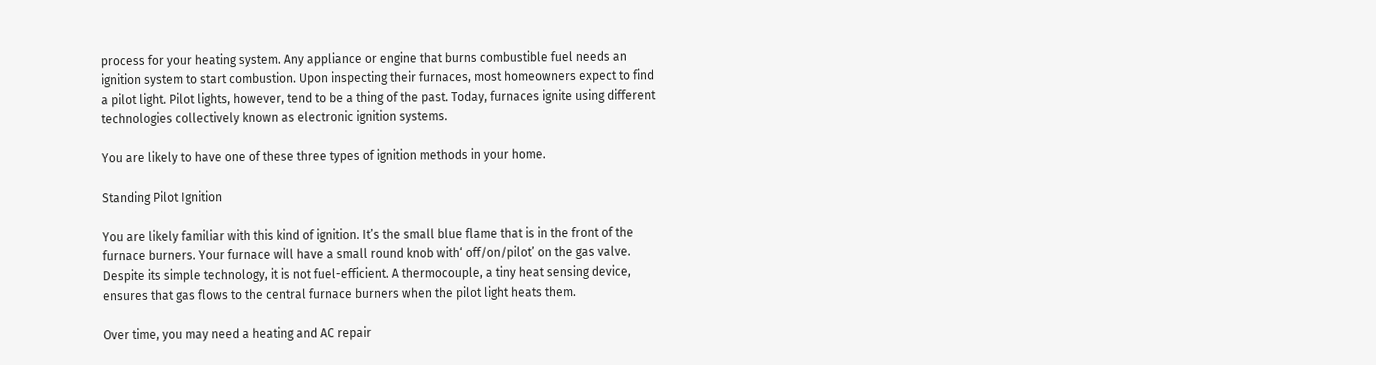process for your heating system. Any appliance or engine that burns combustible fuel needs an ignition system to start combustion. Upon inspecting their furnaces, most homeowners expect to find a pilot light. Pilot lights, however, tend to be a thing of the past. Today, furnaces ignite using different technologies collectively known as electronic ignition systems.

You are likely to have one of these three types of ignition methods in your home.

Standing Pilot Ignition

You are likely familiar with this kind of ignition. It’s the small blue flame that is in the front of the furnace burners. Your furnace will have a small round knob with‘ off/on/pilot’ on the gas valve. Despite its simple technology, it is not fuel-efficient. A thermocouple, a tiny heat sensing device, ensures that gas flows to the central furnace burners when the pilot light heats them.

Over time, you may need a heating and AC repair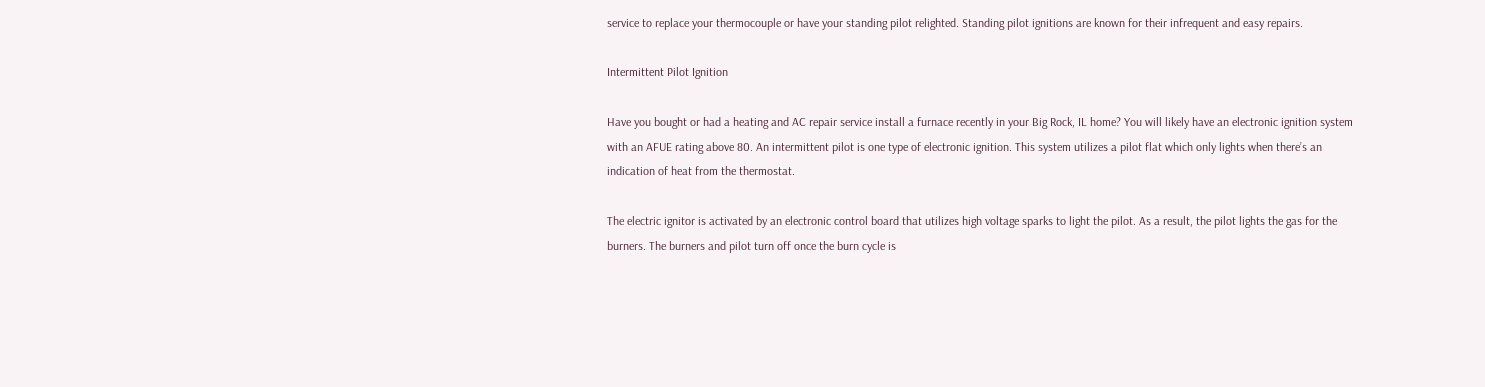service to replace your thermocouple or have your standing pilot relighted. Standing pilot ignitions are known for their infrequent and easy repairs.

Intermittent Pilot Ignition

Have you bought or had a heating and AC repair service install a furnace recently in your Big Rock, IL home? You will likely have an electronic ignition system with an AFUE rating above 80. An intermittent pilot is one type of electronic ignition. This system utilizes a pilot flat which only lights when there’s an indication of heat from the thermostat.

The electric ignitor is activated by an electronic control board that utilizes high voltage sparks to light the pilot. As a result, the pilot lights the gas for the burners. The burners and pilot turn off once the burn cycle is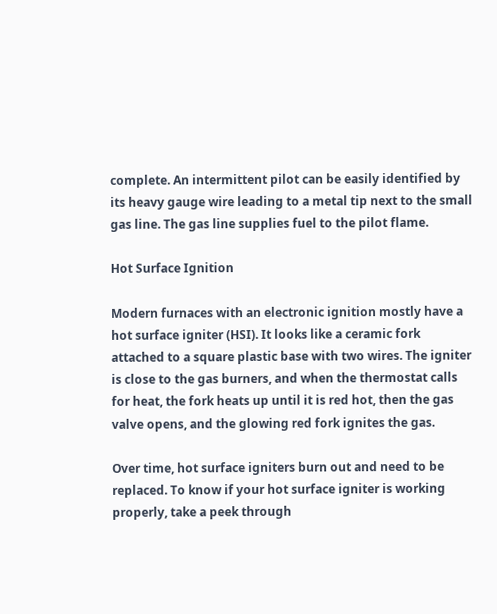complete. An intermittent pilot can be easily identified by its heavy gauge wire leading to a metal tip next to the small gas line. The gas line supplies fuel to the pilot flame.

Hot Surface Ignition

Modern furnaces with an electronic ignition mostly have a hot surface igniter (HSI). It looks like a ceramic fork attached to a square plastic base with two wires. The igniter is close to the gas burners, and when the thermostat calls for heat, the fork heats up until it is red hot, then the gas valve opens, and the glowing red fork ignites the gas.

Over time, hot surface igniters burn out and need to be replaced. To know if your hot surface igniter is working properly, take a peek through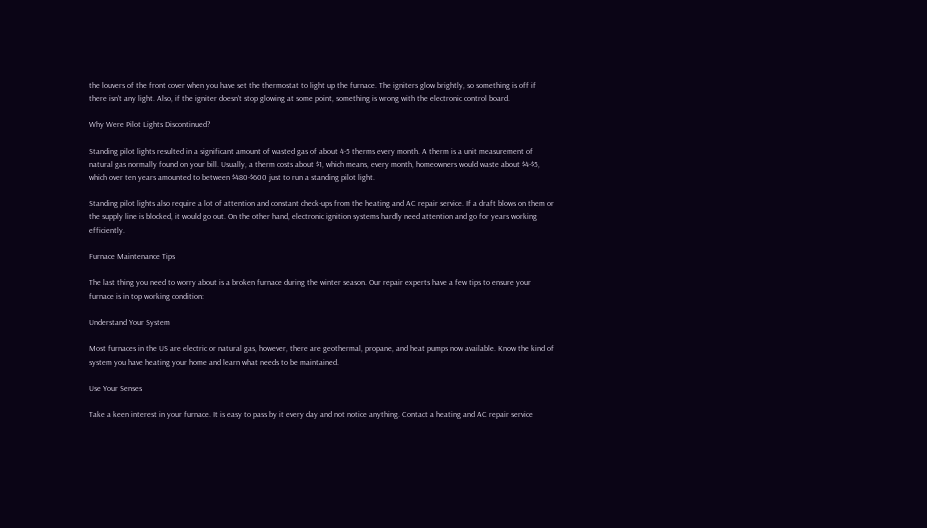the louvers of the front cover when you have set the thermostat to light up the furnace. The igniters glow brightly, so something is off if there isn’t any light. Also, if the igniter doesn’t stop glowing at some point, something is wrong with the electronic control board.

Why Were Pilot Lights Discontinued?

Standing pilot lights resulted in a significant amount of wasted gas of about 4-5 therms every month. A therm is a unit measurement of natural gas normally found on your bill. Usually, a therm costs about $1, which means, every month, homeowners would waste about $4-$5, which over ten years amounted to between $480-$600 just to run a standing pilot light.

Standing pilot lights also require a lot of attention and constant check-ups from the heating and AC repair service. If a draft blows on them or the supply line is blocked, it would go out. On the other hand, electronic ignition systems hardly need attention and go for years working efficiently.

Furnace Maintenance Tips

The last thing you need to worry about is a broken furnace during the winter season. Our repair experts have a few tips to ensure your furnace is in top working condition:

Understand Your System

Most furnaces in the US are electric or natural gas, however, there are geothermal, propane, and heat pumps now available. Know the kind of system you have heating your home and learn what needs to be maintained.

Use Your Senses

Take a keen interest in your furnace. It is easy to pass by it every day and not notice anything. Contact a heating and AC repair service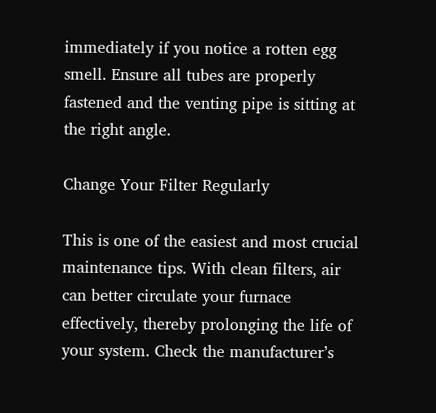immediately if you notice a rotten egg smell. Ensure all tubes are properly fastened and the venting pipe is sitting at the right angle.

Change Your Filter Regularly

This is one of the easiest and most crucial maintenance tips. With clean filters, air can better circulate your furnace effectively, thereby prolonging the life of your system. Check the manufacturer’s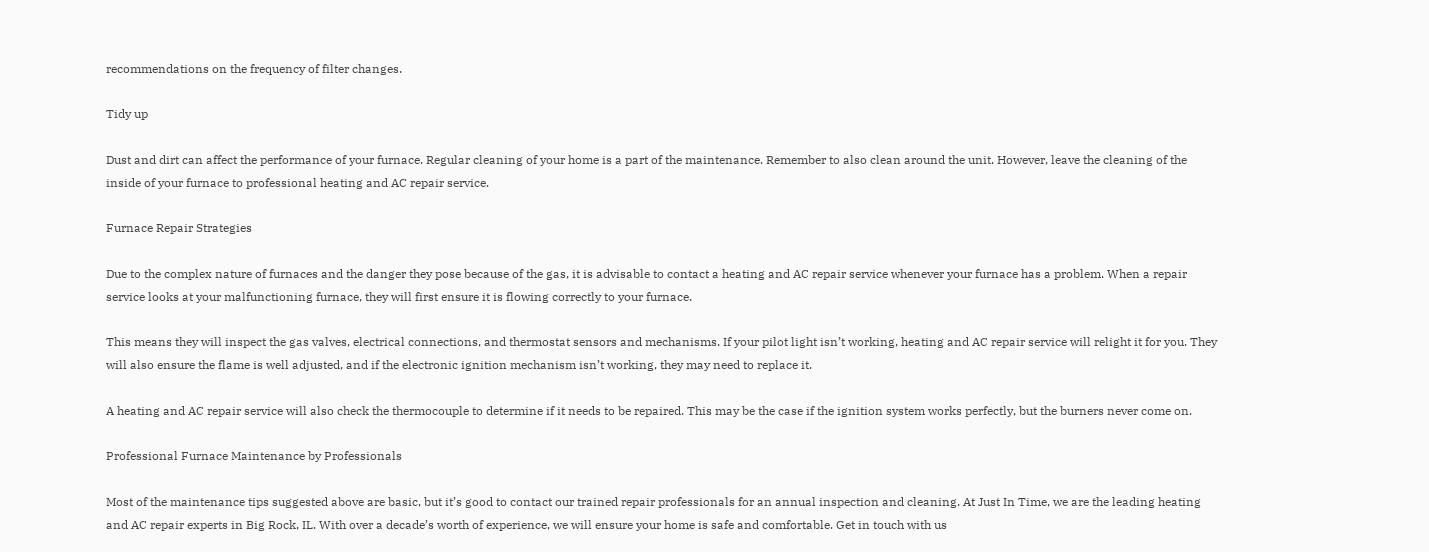recommendations on the frequency of filter changes.

Tidy up

Dust and dirt can affect the performance of your furnace. Regular cleaning of your home is a part of the maintenance. Remember to also clean around the unit. However, leave the cleaning of the inside of your furnace to professional heating and AC repair service.

Furnace Repair Strategies

Due to the complex nature of furnaces and the danger they pose because of the gas, it is advisable to contact a heating and AC repair service whenever your furnace has a problem. When a repair service looks at your malfunctioning furnace, they will first ensure it is flowing correctly to your furnace.

This means they will inspect the gas valves, electrical connections, and thermostat sensors and mechanisms. If your pilot light isn’t working, heating and AC repair service will relight it for you. They will also ensure the flame is well adjusted, and if the electronic ignition mechanism isn’t working, they may need to replace it.

A heating and AC repair service will also check the thermocouple to determine if it needs to be repaired. This may be the case if the ignition system works perfectly, but the burners never come on.

Professional Furnace Maintenance by Professionals

Most of the maintenance tips suggested above are basic, but it’s good to contact our trained repair professionals for an annual inspection and cleaning. At Just In Time, we are the leading heating and AC repair experts in Big Rock, IL. With over a decade’s worth of experience, we will ensure your home is safe and comfortable. Get in touch with us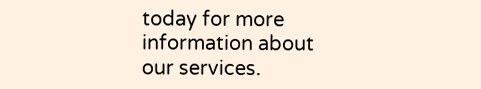today for more information about our services.